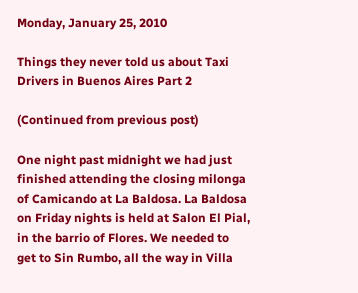Monday, January 25, 2010

Things they never told us about Taxi Drivers in Buenos Aires Part 2

(Continued from previous post)

One night past midnight we had just finished attending the closing milonga of Camicando at La Baldosa. La Baldosa on Friday nights is held at Salon El Pial, in the barrio of Flores. We needed to get to Sin Rumbo, all the way in Villa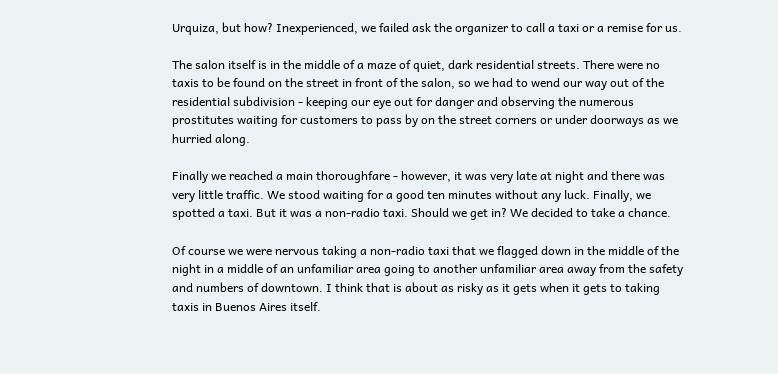Urquiza, but how? Inexperienced, we failed ask the organizer to call a taxi or a remise for us.

The salon itself is in the middle of a maze of quiet, dark residential streets. There were no taxis to be found on the street in front of the salon, so we had to wend our way out of the residential subdivision - keeping our eye out for danger and observing the numerous prostitutes waiting for customers to pass by on the street corners or under doorways as we hurried along.

Finally we reached a main thoroughfare - however, it was very late at night and there was very little traffic. We stood waiting for a good ten minutes without any luck. Finally, we spotted a taxi. But it was a non-radio taxi. Should we get in? We decided to take a chance.

Of course we were nervous taking a non-radio taxi that we flagged down in the middle of the night in a middle of an unfamiliar area going to another unfamiliar area away from the safety and numbers of downtown. I think that is about as risky as it gets when it gets to taking taxis in Buenos Aires itself.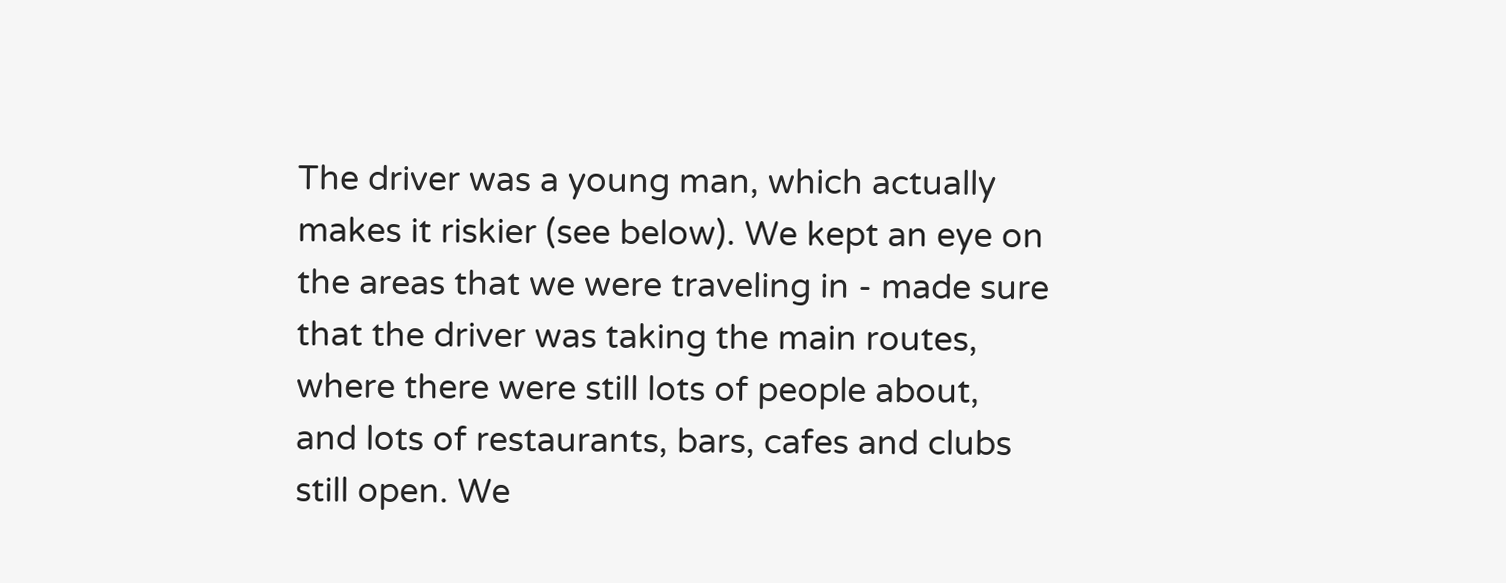The driver was a young man, which actually makes it riskier (see below). We kept an eye on the areas that we were traveling in - made sure that the driver was taking the main routes, where there were still lots of people about, and lots of restaurants, bars, cafes and clubs still open. We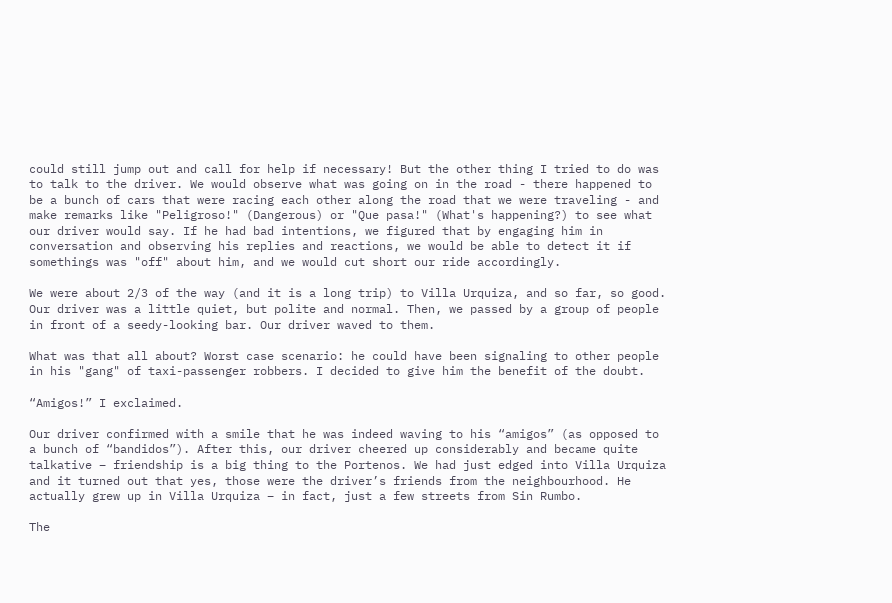could still jump out and call for help if necessary! But the other thing I tried to do was to talk to the driver. We would observe what was going on in the road - there happened to be a bunch of cars that were racing each other along the road that we were traveling - and make remarks like "Peligroso!" (Dangerous) or "Que pasa!" (What's happening?) to see what our driver would say. If he had bad intentions, we figured that by engaging him in conversation and observing his replies and reactions, we would be able to detect it if somethings was "off" about him, and we would cut short our ride accordingly.

We were about 2/3 of the way (and it is a long trip) to Villa Urquiza, and so far, so good. Our driver was a little quiet, but polite and normal. Then, we passed by a group of people in front of a seedy-looking bar. Our driver waved to them.

What was that all about? Worst case scenario: he could have been signaling to other people in his "gang" of taxi-passenger robbers. I decided to give him the benefit of the doubt.

“Amigos!” I exclaimed.

Our driver confirmed with a smile that he was indeed waving to his “amigos” (as opposed to a bunch of “bandidos”). After this, our driver cheered up considerably and became quite talkative – friendship is a big thing to the Portenos. We had just edged into Villa Urquiza and it turned out that yes, those were the driver’s friends from the neighbourhood. He actually grew up in Villa Urquiza – in fact, just a few streets from Sin Rumbo.

The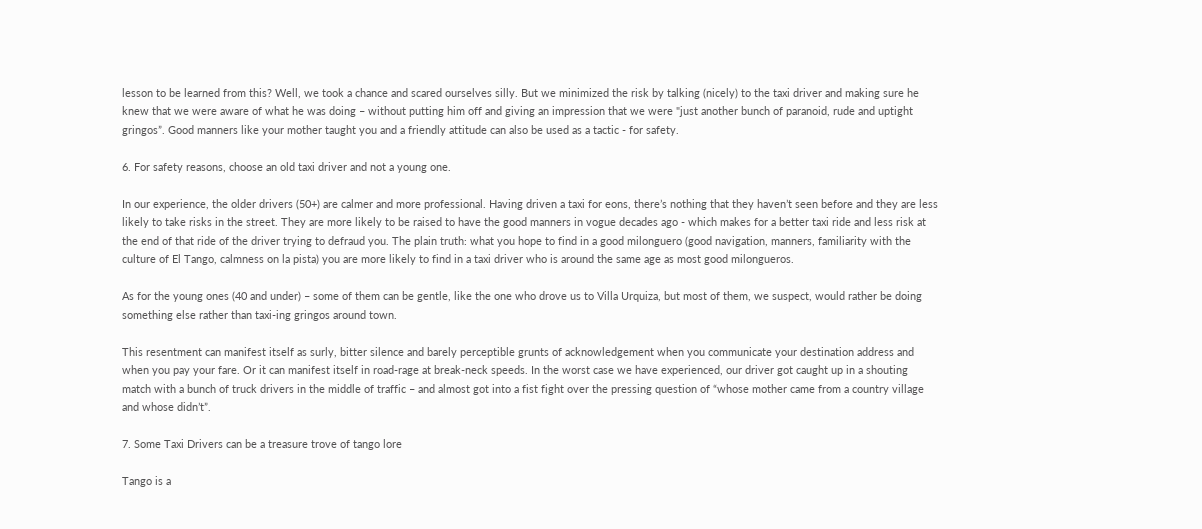lesson to be learned from this? Well, we took a chance and scared ourselves silly. But we minimized the risk by talking (nicely) to the taxi driver and making sure he knew that we were aware of what he was doing – without putting him off and giving an impression that we were "just another bunch of paranoid, rude and uptight gringos”. Good manners like your mother taught you and a friendly attitude can also be used as a tactic - for safety.

6. For safety reasons, choose an old taxi driver and not a young one.

In our experience, the older drivers (50+) are calmer and more professional. Having driven a taxi for eons, there’s nothing that they haven’t seen before and they are less likely to take risks in the street. They are more likely to be raised to have the good manners in vogue decades ago - which makes for a better taxi ride and less risk at the end of that ride of the driver trying to defraud you. The plain truth: what you hope to find in a good milonguero (good navigation, manners, familiarity with the culture of El Tango, calmness on la pista) you are more likely to find in a taxi driver who is around the same age as most good milongueros.

As for the young ones (40 and under) – some of them can be gentle, like the one who drove us to Villa Urquiza, but most of them, we suspect, would rather be doing something else rather than taxi-ing gringos around town.

This resentment can manifest itself as surly, bitter silence and barely perceptible grunts of acknowledgement when you communicate your destination address and when you pay your fare. Or it can manifest itself in road-rage at break-neck speeds. In the worst case we have experienced, our driver got caught up in a shouting match with a bunch of truck drivers in the middle of traffic – and almost got into a fist fight over the pressing question of “whose mother came from a country village and whose didn’t”.

7. Some Taxi Drivers can be a treasure trove of tango lore

Tango is a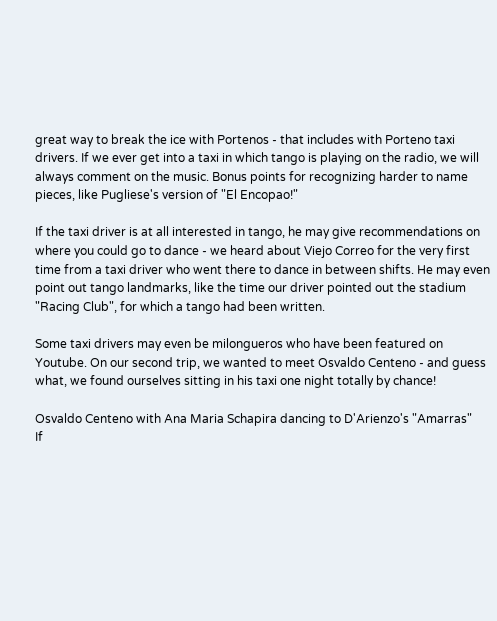great way to break the ice with Portenos - that includes with Porteno taxi drivers. If we ever get into a taxi in which tango is playing on the radio, we will always comment on the music. Bonus points for recognizing harder to name pieces, like Pugliese's version of "El Encopao!"

If the taxi driver is at all interested in tango, he may give recommendations on where you could go to dance - we heard about Viejo Correo for the very first time from a taxi driver who went there to dance in between shifts. He may even point out tango landmarks, like the time our driver pointed out the stadium "Racing Club", for which a tango had been written.

Some taxi drivers may even be milongueros who have been featured on Youtube. On our second trip, we wanted to meet Osvaldo Centeno - and guess what, we found ourselves sitting in his taxi one night totally by chance!

Osvaldo Centeno with Ana Maria Schapira dancing to D'Arienzo's "Amarras"
If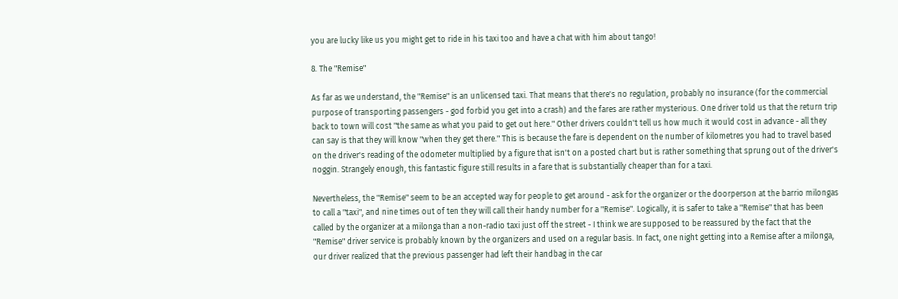you are lucky like us you might get to ride in his taxi too and have a chat with him about tango!

8. The "Remise"

As far as we understand, the "Remise" is an unlicensed taxi. That means that there's no regulation, probably no insurance (for the commercial purpose of transporting passengers - god forbid you get into a crash) and the fares are rather mysterious. One driver told us that the return trip back to town will cost "the same as what you paid to get out here." Other drivers couldn't tell us how much it would cost in advance - all they can say is that they will know "when they get there." This is because the fare is dependent on the number of kilometres you had to travel based on the driver's reading of the odometer multiplied by a figure that isn't on a posted chart but is rather something that sprung out of the driver's noggin. Strangely enough, this fantastic figure still results in a fare that is substantially cheaper than for a taxi.

Nevertheless, the "Remise" seem to be an accepted way for people to get around - ask for the organizer or the doorperson at the barrio milongas to call a "taxi", and nine times out of ten they will call their handy number for a "Remise". Logically, it is safer to take a "Remise" that has been called by the organizer at a milonga than a non-radio taxi just off the street - I think we are supposed to be reassured by the fact that the "Remise" driver service is probably known by the organizers and used on a regular basis. In fact, one night getting into a Remise after a milonga, our driver realized that the previous passenger had left their handbag in the car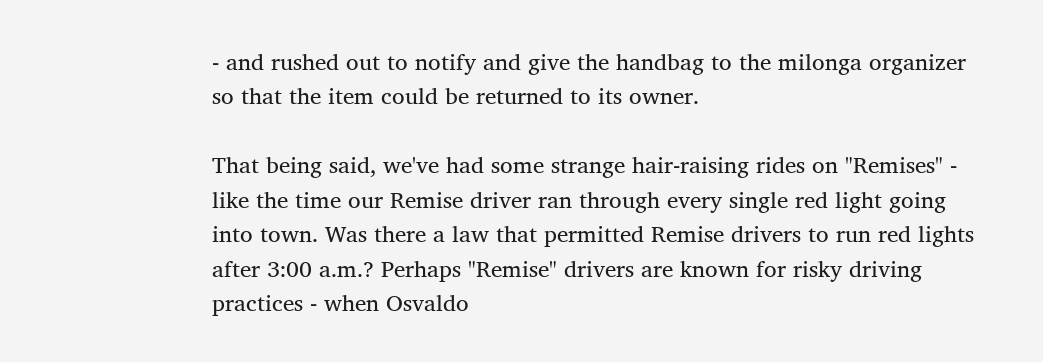- and rushed out to notify and give the handbag to the milonga organizer so that the item could be returned to its owner.

That being said, we've had some strange hair-raising rides on "Remises" - like the time our Remise driver ran through every single red light going into town. Was there a law that permitted Remise drivers to run red lights after 3:00 a.m.? Perhaps "Remise" drivers are known for risky driving practices - when Osvaldo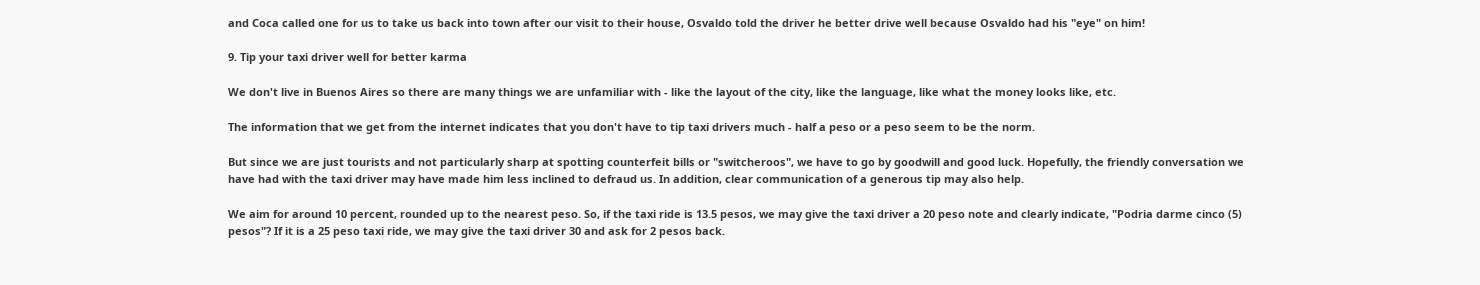and Coca called one for us to take us back into town after our visit to their house, Osvaldo told the driver he better drive well because Osvaldo had his "eye" on him!

9. Tip your taxi driver well for better karma

We don't live in Buenos Aires so there are many things we are unfamiliar with - like the layout of the city, like the language, like what the money looks like, etc.

The information that we get from the internet indicates that you don't have to tip taxi drivers much - half a peso or a peso seem to be the norm.

But since we are just tourists and not particularly sharp at spotting counterfeit bills or "switcheroos", we have to go by goodwill and good luck. Hopefully, the friendly conversation we have had with the taxi driver may have made him less inclined to defraud us. In addition, clear communication of a generous tip may also help.

We aim for around 10 percent, rounded up to the nearest peso. So, if the taxi ride is 13.5 pesos, we may give the taxi driver a 20 peso note and clearly indicate, "Podria darme cinco (5) pesos"? If it is a 25 peso taxi ride, we may give the taxi driver 30 and ask for 2 pesos back.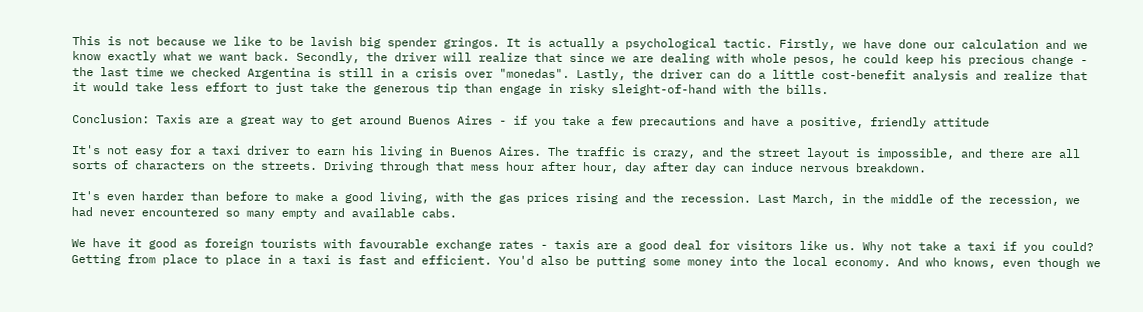This is not because we like to be lavish big spender gringos. It is actually a psychological tactic. Firstly, we have done our calculation and we know exactly what we want back. Secondly, the driver will realize that since we are dealing with whole pesos, he could keep his precious change - the last time we checked Argentina is still in a crisis over "monedas". Lastly, the driver can do a little cost-benefit analysis and realize that it would take less effort to just take the generous tip than engage in risky sleight-of-hand with the bills.

Conclusion: Taxis are a great way to get around Buenos Aires - if you take a few precautions and have a positive, friendly attitude

It's not easy for a taxi driver to earn his living in Buenos Aires. The traffic is crazy, and the street layout is impossible, and there are all sorts of characters on the streets. Driving through that mess hour after hour, day after day can induce nervous breakdown.

It's even harder than before to make a good living, with the gas prices rising and the recession. Last March, in the middle of the recession, we had never encountered so many empty and available cabs.

We have it good as foreign tourists with favourable exchange rates - taxis are a good deal for visitors like us. Why not take a taxi if you could? Getting from place to place in a taxi is fast and efficient. You'd also be putting some money into the local economy. And who knows, even though we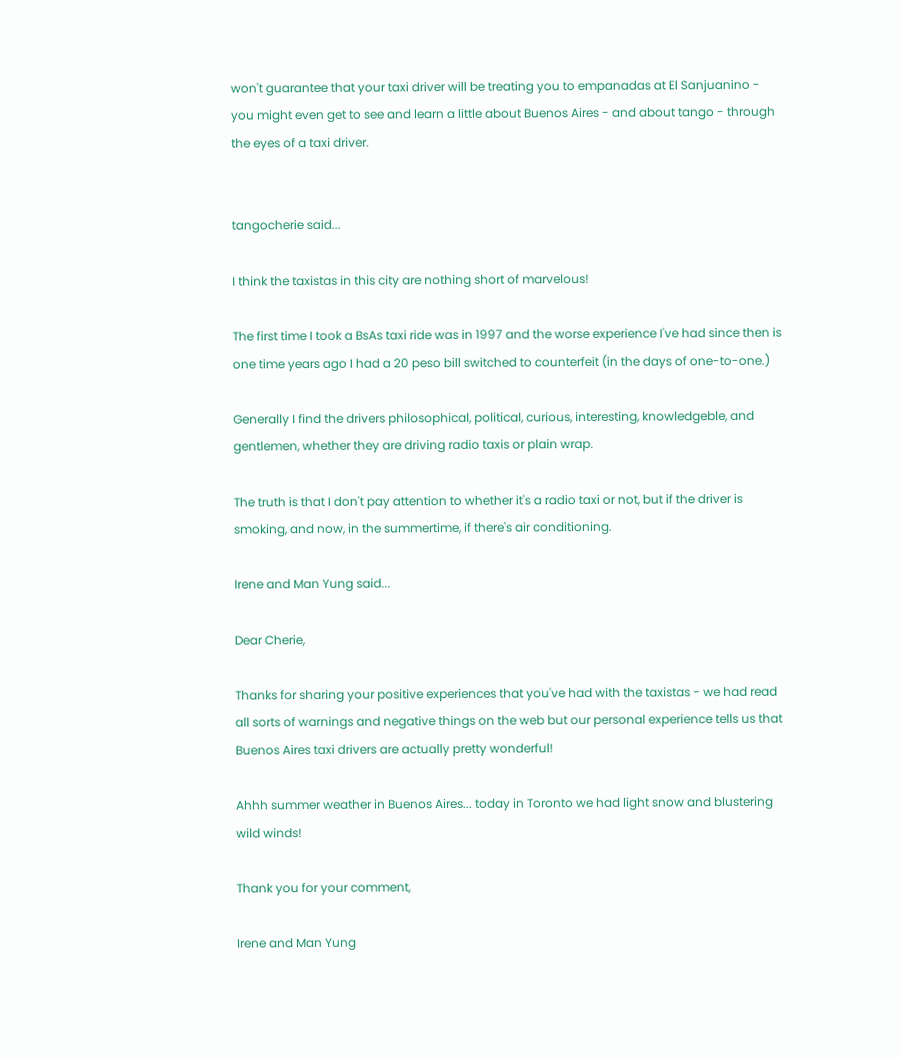won't guarantee that your taxi driver will be treating you to empanadas at El Sanjuanino - you might even get to see and learn a little about Buenos Aires - and about tango - through the eyes of a taxi driver.


tangocherie said...

I think the taxistas in this city are nothing short of marvelous!

The first time I took a BsAs taxi ride was in 1997 and the worse experience I've had since then is one time years ago I had a 20 peso bill switched to counterfeit (in the days of one-to-one.)

Generally I find the drivers philosophical, political, curious, interesting, knowledgeble, and gentlemen, whether they are driving radio taxis or plain wrap.

The truth is that I don't pay attention to whether it's a radio taxi or not, but if the driver is smoking, and now, in the summertime, if there's air conditioning.

Irene and Man Yung said...

Dear Cherie,

Thanks for sharing your positive experiences that you've had with the taxistas - we had read all sorts of warnings and negative things on the web but our personal experience tells us that Buenos Aires taxi drivers are actually pretty wonderful!

Ahhh summer weather in Buenos Aires... today in Toronto we had light snow and blustering wild winds!

Thank you for your comment,

Irene and Man Yung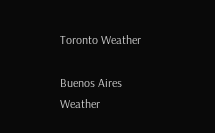Toronto Weather

Buenos Aires Weather